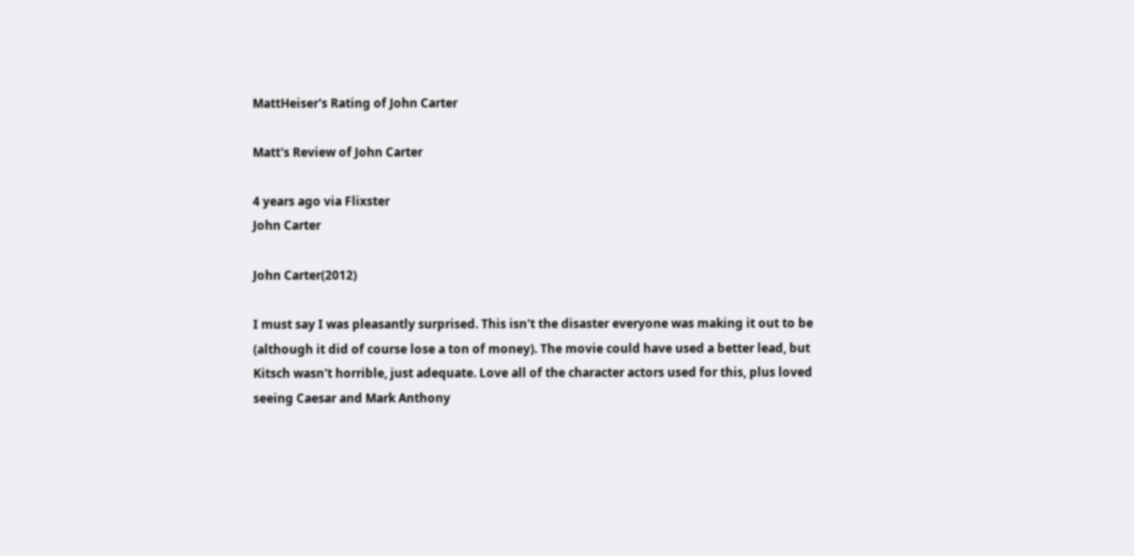MattHeiser's Rating of John Carter

Matt's Review of John Carter

4 years ago via Flixster
John Carter

John Carter(2012)

I must say I was pleasantly surprised. This isn't the disaster everyone was making it out to be (although it did of course lose a ton of money). The movie could have used a better lead, but Kitsch wasn't horrible, just adequate. Love all of the character actors used for this, plus loved seeing Caesar and Mark Anthony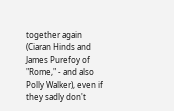together again (Ciaran Hinds and James Purefoy of "Rome," - and also Polly Walker), even if they sadly don't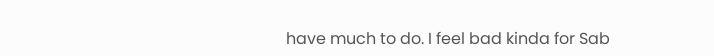have much to do. I feel bad kinda for Sab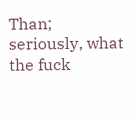Than; seriously, what the fuck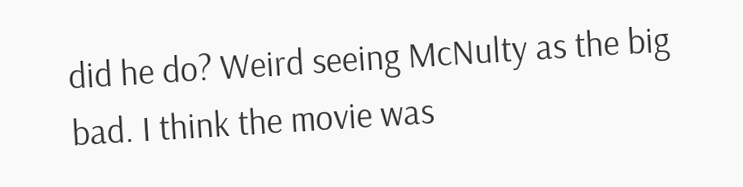did he do? Weird seeing McNulty as the big bad. I think the movie was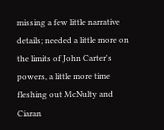missing a few little narrative details; needed a little more on the limits of John Carter's powers, a little more time fleshing out McNulty and Ciaran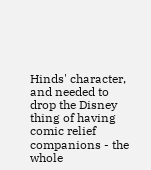Hinds' character, and needed to drop the Disney thing of having comic relief companions - the whole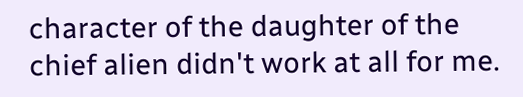character of the daughter of the chief alien didn't work at all for me.